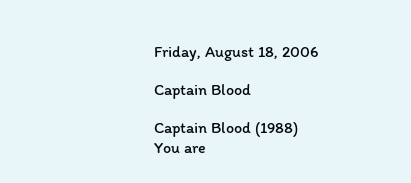Friday, August 18, 2006

Captain Blood

Captain Blood (1988)
You are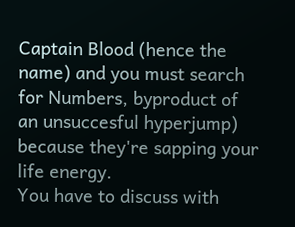Captain Blood (hence the name) and you must search for Numbers, byproduct of an unsuccesful hyperjump) because they're sapping your life energy.
You have to discuss with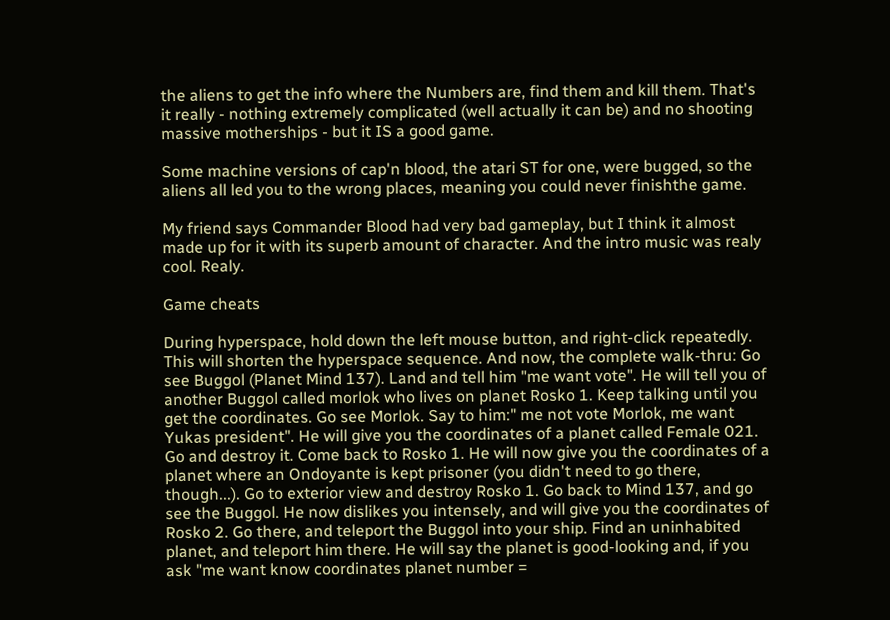the aliens to get the info where the Numbers are, find them and kill them. That's it really - nothing extremely complicated (well actually it can be) and no shooting massive motherships - but it IS a good game.

Some machine versions of cap'n blood, the atari ST for one, were bugged, so the aliens all led you to the wrong places, meaning you could never finishthe game.

My friend says Commander Blood had very bad gameplay, but I think it almost made up for it with its superb amount of character. And the intro music was realy cool. Realy.

Game cheats

During hyperspace, hold down the left mouse button, and right-click repeatedly. This will shorten the hyperspace sequence. And now, the complete walk-thru: Go see Buggol (Planet Mind 137). Land and tell him "me want vote". He will tell you of another Buggol called morlok who lives on planet Rosko 1. Keep talking until you get the coordinates. Go see Morlok. Say to him:" me not vote Morlok, me want Yukas president". He will give you the coordinates of a planet called Female 021. Go and destroy it. Come back to Rosko 1. He will now give you the coordinates of a planet where an Ondoyante is kept prisoner (you didn't need to go there, though...). Go to exterior view and destroy Rosko 1. Go back to Mind 137, and go see the Buggol. He now dislikes you intensely, and will give you the coordinates of Rosko 2. Go there, and teleport the Buggol into your ship. Find an uninhabited planet, and teleport him there. He will say the planet is good-looking and, if you ask "me want know coordinates planet number =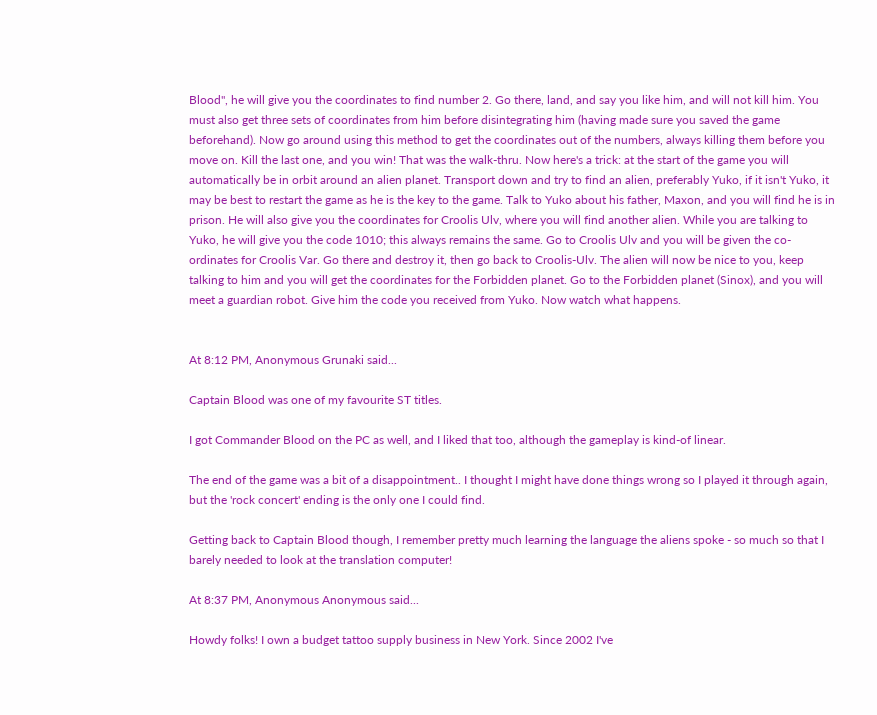Blood", he will give you the coordinates to find number 2. Go there, land, and say you like him, and will not kill him. You must also get three sets of coordinates from him before disintegrating him (having made sure you saved the game beforehand). Now go around using this method to get the coordinates out of the numbers, always killing them before you move on. Kill the last one, and you win! That was the walk-thru. Now here's a trick: at the start of the game you will automatically be in orbit around an alien planet. Transport down and try to find an alien, preferably Yuko, if it isn't Yuko, it may be best to restart the game as he is the key to the game. Talk to Yuko about his father, Maxon, and you will find he is in prison. He will also give you the coordinates for Croolis Ulv, where you will find another alien. While you are talking to Yuko, he will give you the code 1010; this always remains the same. Go to Croolis Ulv and you will be given the co-ordinates for Croolis Var. Go there and destroy it, then go back to Croolis-Ulv. The alien will now be nice to you, keep talking to him and you will get the coordinates for the Forbidden planet. Go to the Forbidden planet (Sinox), and you will meet a guardian robot. Give him the code you received from Yuko. Now watch what happens.


At 8:12 PM, Anonymous Grunaki said...

Captain Blood was one of my favourite ST titles.

I got Commander Blood on the PC as well, and I liked that too, although the gameplay is kind-of linear.

The end of the game was a bit of a disappointment.. I thought I might have done things wrong so I played it through again, but the 'rock concert' ending is the only one I could find.

Getting back to Captain Blood though, I remember pretty much learning the language the aliens spoke - so much so that I barely needed to look at the translation computer!

At 8:37 PM, Anonymous Anonymous said...

Howdy folks! I own a budget tattoo supply business in New York. Since 2002 I've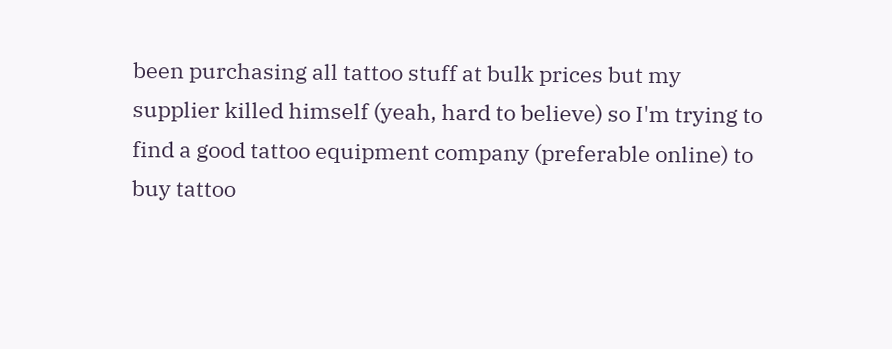been purchasing all tattoo stuff at bulk prices but my supplier killed himself (yeah, hard to believe) so I'm trying to find a good tattoo equipment company (preferable online) to buy tattoo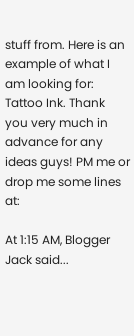stuff from. Here is an example of what I am looking for: Tattoo Ink. Thank you very much in advance for any ideas guys! PM me or drop me some lines at:

At 1:15 AM, Blogger Jack said...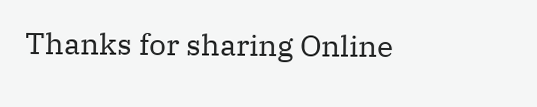Thanks for sharing Online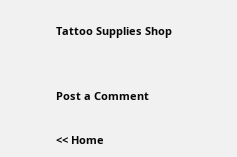Tattoo Supplies Shop


Post a Comment

<< Home